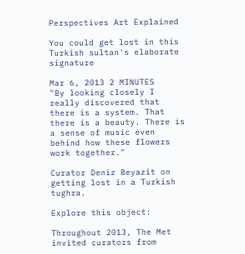Perspectives Art Explained

You could get lost in this Turkish sultan's elaborate signature

Mar 6, 2013 2 MINUTES
"By looking closely I really discovered that there is a system. That there is a beauty. There is a sense of music even behind how these flowers work together."

Curator Deniz Beyazit on getting lost in a Turkish tughra.

Explore this object:

Throughout 2013, The Met invited curators from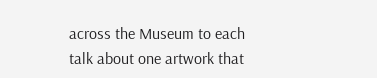across the Museum to each talk about one artwork that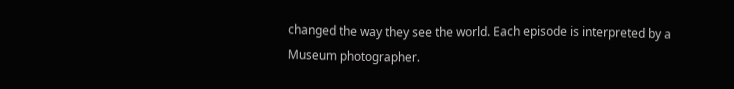changed the way they see the world. Each episode is interpreted by a Museum photographer.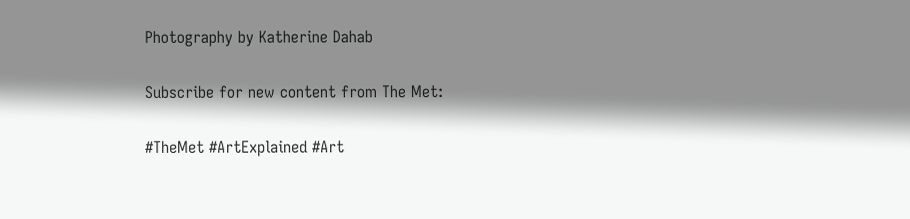Photography by Katherine Dahab

Subscribe for new content from The Met:

#TheMet #ArtExplained #Art